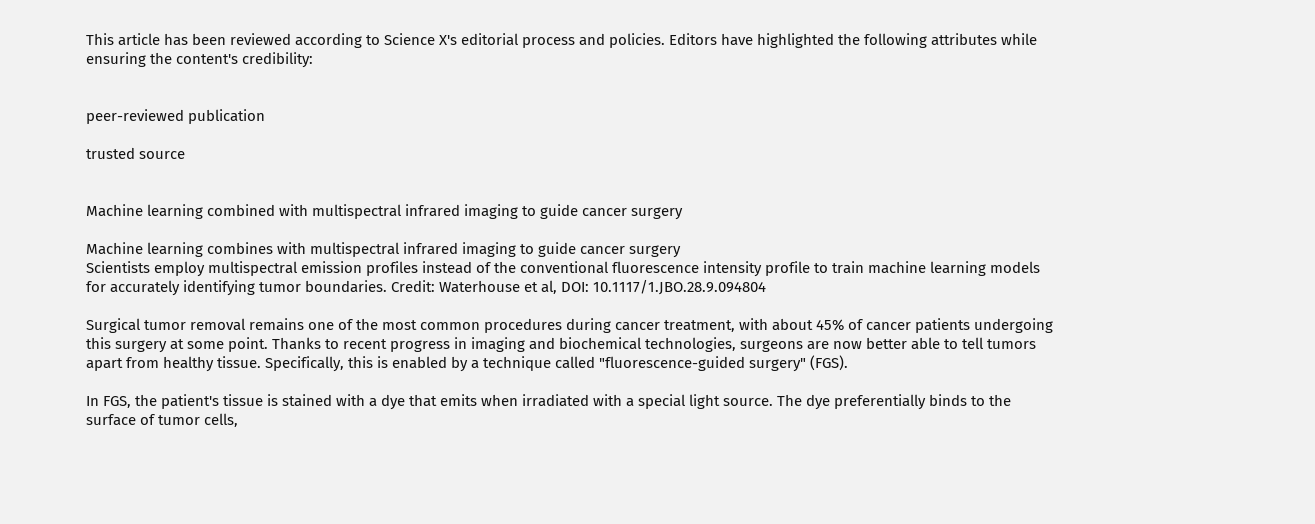This article has been reviewed according to Science X's editorial process and policies. Editors have highlighted the following attributes while ensuring the content's credibility:


peer-reviewed publication

trusted source


Machine learning combined with multispectral infrared imaging to guide cancer surgery

Machine learning combines with multispectral infrared imaging to guide cancer surgery
Scientists employ multispectral emission profiles instead of the conventional fluorescence intensity profile to train machine learning models for accurately identifying tumor boundaries. Credit: Waterhouse et al, DOI: 10.1117/1.JBO.28.9.094804

Surgical tumor removal remains one of the most common procedures during cancer treatment, with about 45% of cancer patients undergoing this surgery at some point. Thanks to recent progress in imaging and biochemical technologies, surgeons are now better able to tell tumors apart from healthy tissue. Specifically, this is enabled by a technique called "fluorescence-guided surgery" (FGS).

In FGS, the patient's tissue is stained with a dye that emits when irradiated with a special light source. The dye preferentially binds to the surface of tumor cells,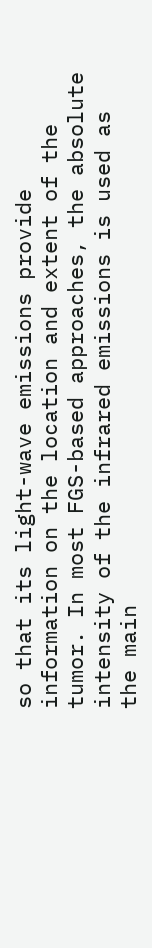so that its light-wave emissions provide information on the location and extent of the tumor. In most FGS-based approaches, the absolute intensity of the infrared emissions is used as the main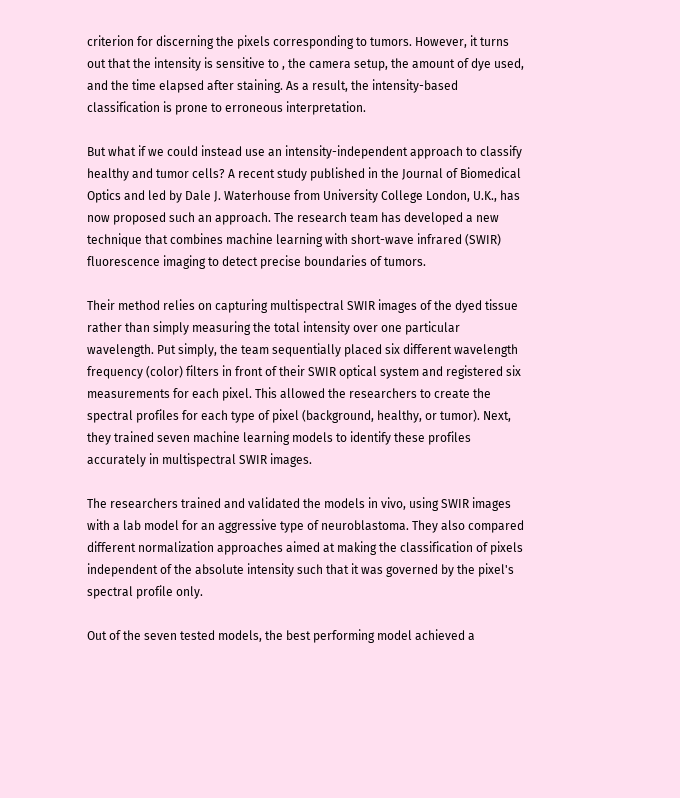criterion for discerning the pixels corresponding to tumors. However, it turns out that the intensity is sensitive to , the camera setup, the amount of dye used, and the time elapsed after staining. As a result, the intensity-based classification is prone to erroneous interpretation.

But what if we could instead use an intensity-independent approach to classify healthy and tumor cells? A recent study published in the Journal of Biomedical Optics and led by Dale J. Waterhouse from University College London, U.K., has now proposed such an approach. The research team has developed a new technique that combines machine learning with short-wave infrared (SWIR) fluorescence imaging to detect precise boundaries of tumors.

Their method relies on capturing multispectral SWIR images of the dyed tissue rather than simply measuring the total intensity over one particular wavelength. Put simply, the team sequentially placed six different wavelength frequency (color) filters in front of their SWIR optical system and registered six measurements for each pixel. This allowed the researchers to create the spectral profiles for each type of pixel (background, healthy, or tumor). Next, they trained seven machine learning models to identify these profiles accurately in multispectral SWIR images.

The researchers trained and validated the models in vivo, using SWIR images with a lab model for an aggressive type of neuroblastoma. They also compared different normalization approaches aimed at making the classification of pixels independent of the absolute intensity such that it was governed by the pixel's spectral profile only.

Out of the seven tested models, the best performing model achieved a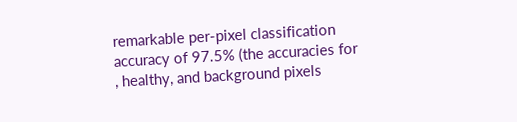remarkable per-pixel classification accuracy of 97.5% (the accuracies for , healthy, and background pixels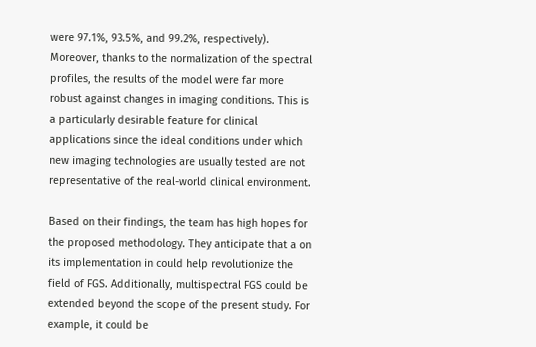were 97.1%, 93.5%, and 99.2%, respectively). Moreover, thanks to the normalization of the spectral profiles, the results of the model were far more robust against changes in imaging conditions. This is a particularly desirable feature for clinical applications since the ideal conditions under which new imaging technologies are usually tested are not representative of the real-world clinical environment.

Based on their findings, the team has high hopes for the proposed methodology. They anticipate that a on its implementation in could help revolutionize the field of FGS. Additionally, multispectral FGS could be extended beyond the scope of the present study. For example, it could be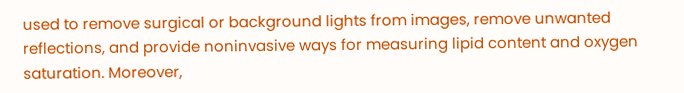used to remove surgical or background lights from images, remove unwanted reflections, and provide noninvasive ways for measuring lipid content and oxygen saturation. Moreover,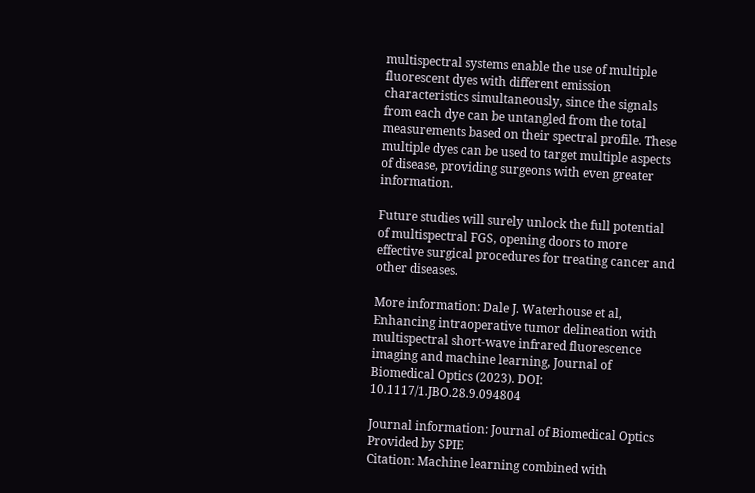multispectral systems enable the use of multiple fluorescent dyes with different emission characteristics simultaneously, since the signals from each dye can be untangled from the total measurements based on their spectral profile. These multiple dyes can be used to target multiple aspects of disease, providing surgeons with even greater information.

Future studies will surely unlock the full potential of multispectral FGS, opening doors to more effective surgical procedures for treating cancer and other diseases.

More information: Dale J. Waterhouse et al, Enhancing intraoperative tumor delineation with multispectral short-wave infrared fluorescence imaging and machine learning, Journal of Biomedical Optics (2023). DOI: 10.1117/1.JBO.28.9.094804

Journal information: Journal of Biomedical Optics
Provided by SPIE
Citation: Machine learning combined with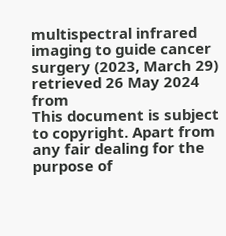multispectral infrared imaging to guide cancer surgery (2023, March 29) retrieved 26 May 2024 from
This document is subject to copyright. Apart from any fair dealing for the purpose of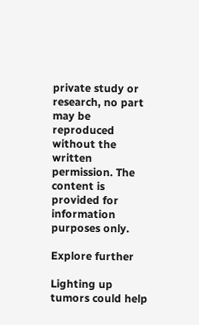private study or research, no part may be reproduced without the written permission. The content is provided for information purposes only.

Explore further

Lighting up tumors could help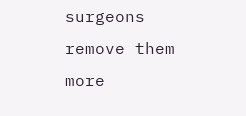surgeons remove them more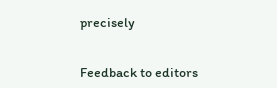precisely


Feedback to editors